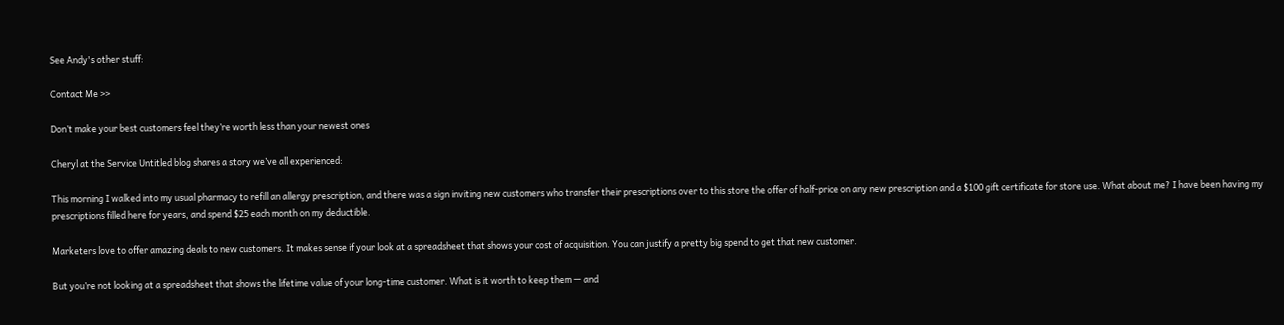See Andy's other stuff:

Contact Me >>

Don’t make your best customers feel they’re worth less than your newest ones

Cheryl at the Service Untitled blog shares a story we’ve all experienced:

This morning I walked into my usual pharmacy to refill an allergy prescription, and there was a sign inviting new customers who transfer their prescriptions over to this store the offer of half-price on any new prescription and a $100 gift certificate for store use. What about me? I have been having my prescriptions filled here for years, and spend $25 each month on my deductible.

Marketers love to offer amazing deals to new customers. It makes sense if your look at a spreadsheet that shows your cost of acquisition. You can justify a pretty big spend to get that new customer.

But you’re not looking at a spreadsheet that shows the lifetime value of your long-time customer. What is it worth to keep them — and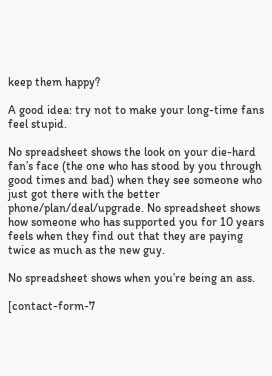keep them happy?

A good idea: try not to make your long-time fans feel stupid.

No spreadsheet shows the look on your die-hard fan’s face (the one who has stood by you through good times and bad) when they see someone who just got there with the better phone/plan/deal/upgrade. No spreadsheet shows how someone who has supported you for 10 years feels when they find out that they are paying twice as much as the new guy.

No spreadsheet shows when you’re being an ass.

[contact-form-7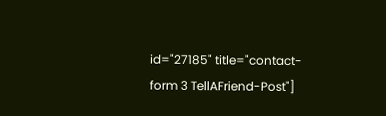id="27185" title="contact-form 3 TellAFriend-Post"]